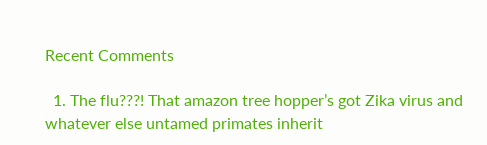Recent Comments

  1. The flu???! That amazon tree hopper’s got Zika virus and whatever else untamed primates inherit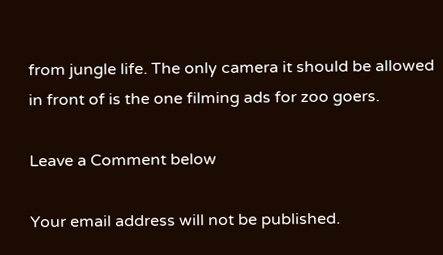from jungle life. The only camera it should be allowed in front of is the one filming ads for zoo goers.

Leave a Comment below

Your email address will not be published.